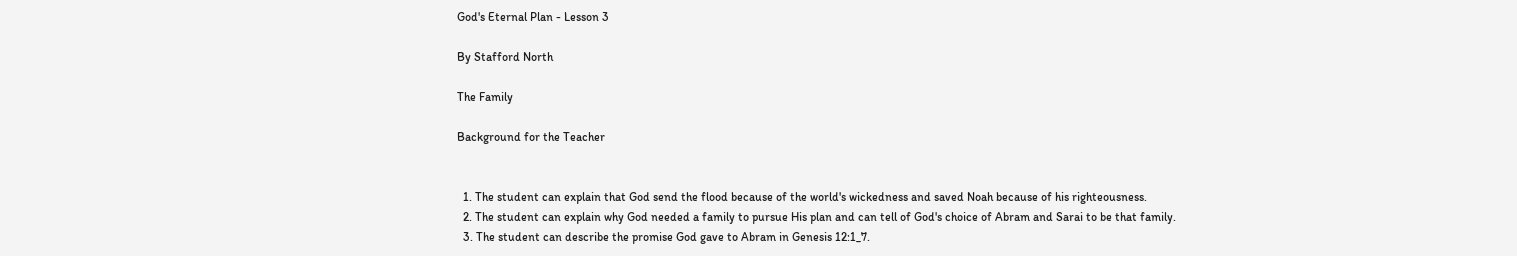God's Eternal Plan - Lesson 3

By Stafford North

The Family

Background for the Teacher


  1. The student can explain that God send the flood because of the world's wickedness and saved Noah because of his righteousness.
  2. The student can explain why God needed a family to pursue His plan and can tell of God's choice of Abram and Sarai to be that family.
  3. The student can describe the promise God gave to Abram in Genesis 12:1_7.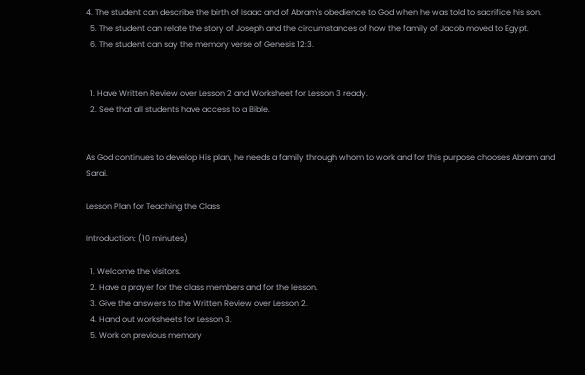4. The student can describe the birth of Isaac and of Abram's obedience to God when he was told to sacrifice his son.
  5. The student can relate the story of Joseph and the circumstances of how the family of Jacob moved to Egypt.
  6. The student can say the memory verse of Genesis 12:3.


  1. Have Written Review over Lesson 2 and Worksheet for Lesson 3 ready.
  2. See that all students have access to a Bible.


As God continues to develop His plan, he needs a family through whom to work and for this purpose chooses Abram and Sarai.

Lesson Plan for Teaching the Class

Introduction: (10 minutes)

  1. Welcome the visitors.
  2. Have a prayer for the class members and for the lesson.
  3. Give the answers to the Written Review over Lesson 2.
  4. Hand out worksheets for Lesson 3.
  5. Work on previous memory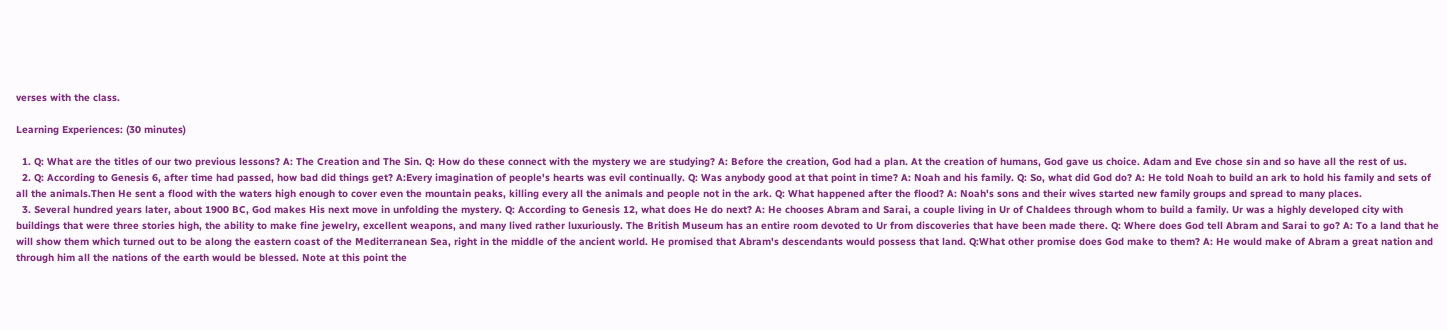verses with the class.

Learning Experiences: (30 minutes)

  1. Q: What are the titles of our two previous lessons? A: The Creation and The Sin. Q: How do these connect with the mystery we are studying? A: Before the creation, God had a plan. At the creation of humans, God gave us choice. Adam and Eve chose sin and so have all the rest of us.
  2. Q: According to Genesis 6, after time had passed, how bad did things get? A:Every imagination of people's hearts was evil continually. Q: Was anybody good at that point in time? A: Noah and his family. Q: So, what did God do? A: He told Noah to build an ark to hold his family and sets of all the animals.Then He sent a flood with the waters high enough to cover even the mountain peaks, killing every all the animals and people not in the ark. Q: What happened after the flood? A: Noah's sons and their wives started new family groups and spread to many places.
  3. Several hundred years later, about 1900 BC, God makes His next move in unfolding the mystery. Q: According to Genesis 12, what does He do next? A: He chooses Abram and Sarai, a couple living in Ur of Chaldees through whom to build a family. Ur was a highly developed city with buildings that were three stories high, the ability to make fine jewelry, excellent weapons, and many lived rather luxuriously. The British Museum has an entire room devoted to Ur from discoveries that have been made there. Q: Where does God tell Abram and Sarai to go? A: To a land that he will show them which turned out to be along the eastern coast of the Mediterranean Sea, right in the middle of the ancient world. He promised that Abram's descendants would possess that land. Q:What other promise does God make to them? A: He would make of Abram a great nation and through him all the nations of the earth would be blessed. Note at this point the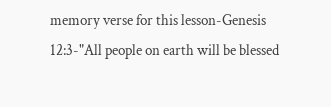memory verse for this lesson-Genesis 12:3-"All people on earth will be blessed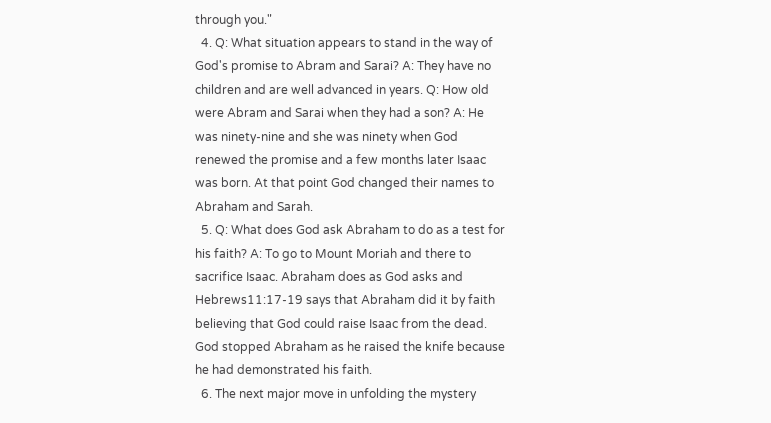through you."
  4. Q: What situation appears to stand in the way of God's promise to Abram and Sarai? A: They have no children and are well advanced in years. Q: How old were Abram and Sarai when they had a son? A: He was ninety-nine and she was ninety when God renewed the promise and a few months later Isaac was born. At that point God changed their names to Abraham and Sarah.
  5. Q: What does God ask Abraham to do as a test for his faith? A: To go to Mount Moriah and there to sacrifice Isaac. Abraham does as God asks and Hebrews11:17-19 says that Abraham did it by faith believing that God could raise Isaac from the dead. God stopped Abraham as he raised the knife because he had demonstrated his faith.
  6. The next major move in unfolding the mystery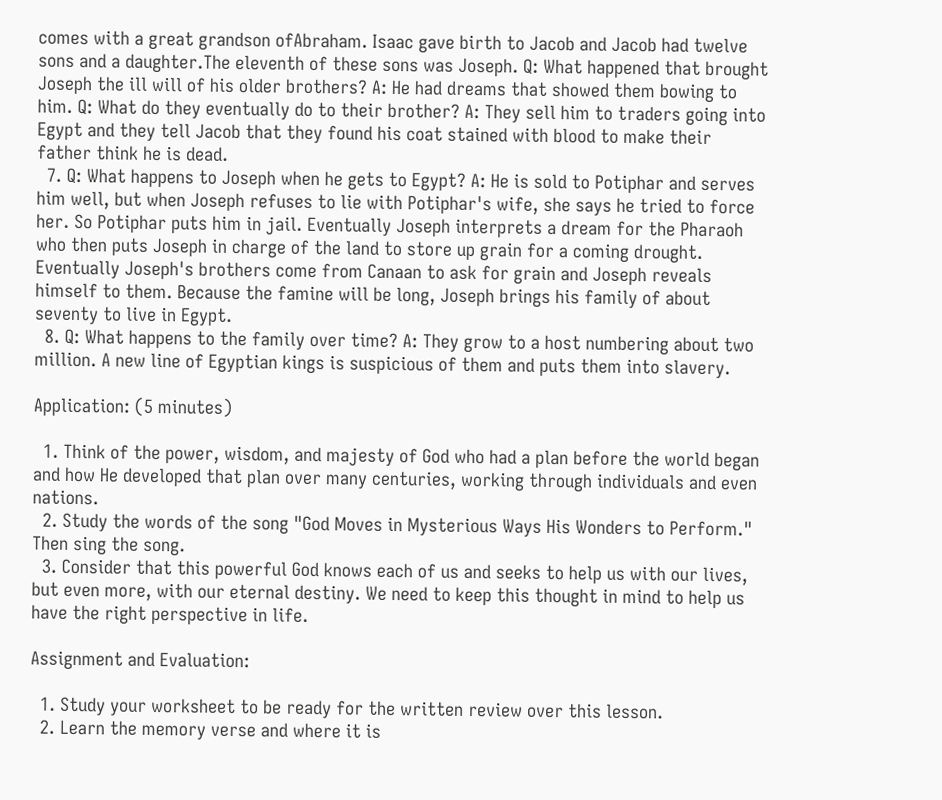comes with a great grandson ofAbraham. Isaac gave birth to Jacob and Jacob had twelve sons and a daughter.The eleventh of these sons was Joseph. Q: What happened that brought Joseph the ill will of his older brothers? A: He had dreams that showed them bowing to him. Q: What do they eventually do to their brother? A: They sell him to traders going into Egypt and they tell Jacob that they found his coat stained with blood to make their father think he is dead.
  7. Q: What happens to Joseph when he gets to Egypt? A: He is sold to Potiphar and serves him well, but when Joseph refuses to lie with Potiphar's wife, she says he tried to force her. So Potiphar puts him in jail. Eventually Joseph interprets a dream for the Pharaoh who then puts Joseph in charge of the land to store up grain for a coming drought. Eventually Joseph's brothers come from Canaan to ask for grain and Joseph reveals himself to them. Because the famine will be long, Joseph brings his family of about seventy to live in Egypt.
  8. Q: What happens to the family over time? A: They grow to a host numbering about two million. A new line of Egyptian kings is suspicious of them and puts them into slavery.

Application: (5 minutes)

  1. Think of the power, wisdom, and majesty of God who had a plan before the world began and how He developed that plan over many centuries, working through individuals and even nations.
  2. Study the words of the song "God Moves in Mysterious Ways His Wonders to Perform." Then sing the song.
  3. Consider that this powerful God knows each of us and seeks to help us with our lives, but even more, with our eternal destiny. We need to keep this thought in mind to help us have the right perspective in life.

Assignment and Evaluation:

  1. Study your worksheet to be ready for the written review over this lesson.
  2. Learn the memory verse and where it is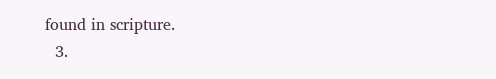found in scripture.
  3.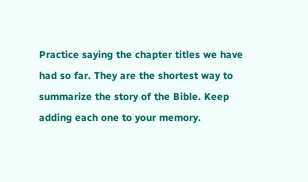Practice saying the chapter titles we have had so far. They are the shortest way to summarize the story of the Bible. Keep adding each one to your memory.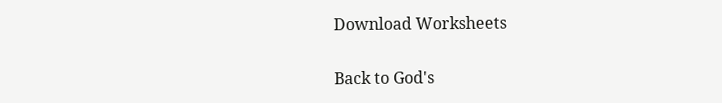Download Worksheets

Back to God's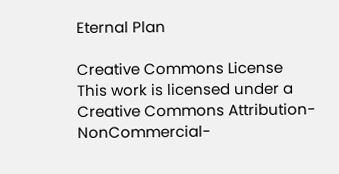Eternal Plan

Creative Commons License
This work is licensed under a Creative Commons Attribution-NonCommercial-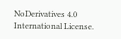NoDerivatives 4.0 International License.